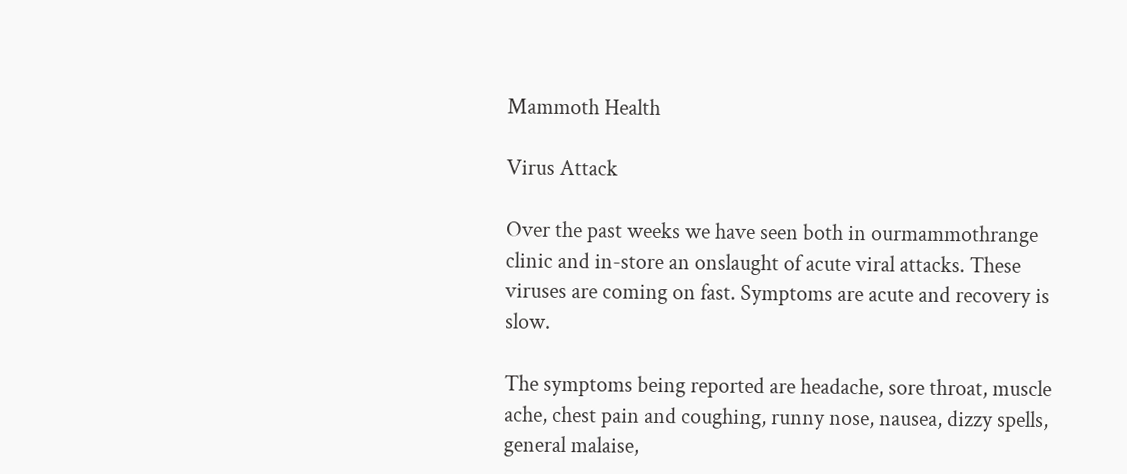Mammoth Health

Virus Attack

Over the past weeks we have seen both in ourmammothrange clinic and in-store an onslaught of acute viral attacks. These viruses are coming on fast. Symptoms are acute and recovery is slow.

The symptoms being reported are headache, sore throat, muscle ache, chest pain and coughing, runny nose, nausea, dizzy spells, general malaise,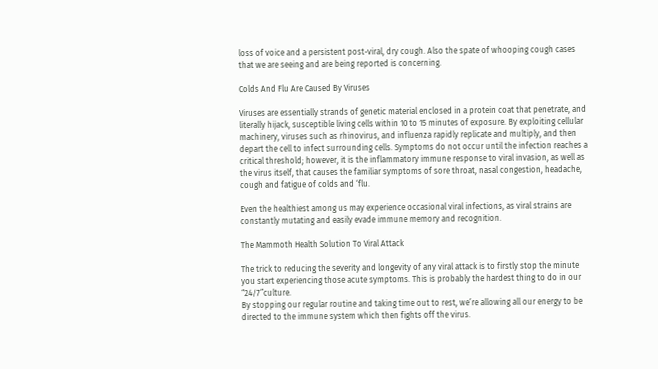loss of voice and a persistent post-viral, dry cough. Also the spate of whooping cough cases that we are seeing and are being reported is concerning.

Colds And Flu Are Caused By Viruses

Viruses are essentially strands of genetic material enclosed in a protein coat that penetrate, and literally hijack, susceptible living cells within 10 to 15 minutes of exposure. By exploiting cellular machinery, viruses such as rhinovirus, and influenza rapidly replicate and multiply, and then depart the cell to infect surrounding cells. Symptoms do not occur until the infection reaches a critical threshold; however, it is the inflammatory immune response to viral invasion, as well as the virus itself, that causes the familiar symptoms of sore throat, nasal congestion, headache, cough and fatigue of colds and ‘flu.

Even the healthiest among us may experience occasional viral infections, as viral strains are constantly mutating and easily evade immune memory and recognition.

The Mammoth Health Solution To Viral Attack

The trick to reducing the severity and longevity of any viral attack is to firstly stop the minute you start experiencing those acute symptoms. This is probably the hardest thing to do in our “24/7”culture.
By stopping our regular routine and taking time out to rest, we’re allowing all our energy to be directed to the immune system which then fights off the virus.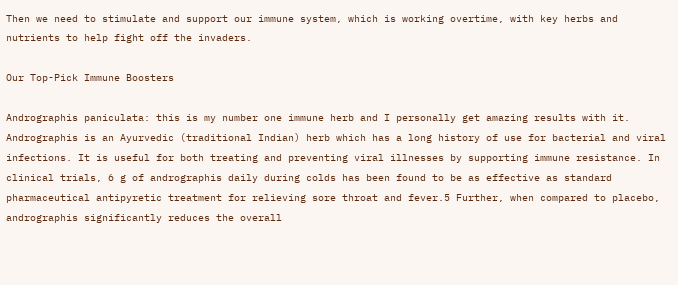Then we need to stimulate and support our immune system, which is working overtime, with key herbs and nutrients to help fight off the invaders.

Our Top-Pick Immune Boosters

Andrographis paniculata: this is my number one immune herb and I personally get amazing results with it. Andrographis is an Ayurvedic (traditional Indian) herb which has a long history of use for bacterial and viral infections. It is useful for both treating and preventing viral illnesses by supporting immune resistance. In clinical trials, 6 g of andrographis daily during colds has been found to be as effective as standard pharmaceutical antipyretic treatment for relieving sore throat and fever.5 Further, when compared to placebo, andrographis significantly reduces the overall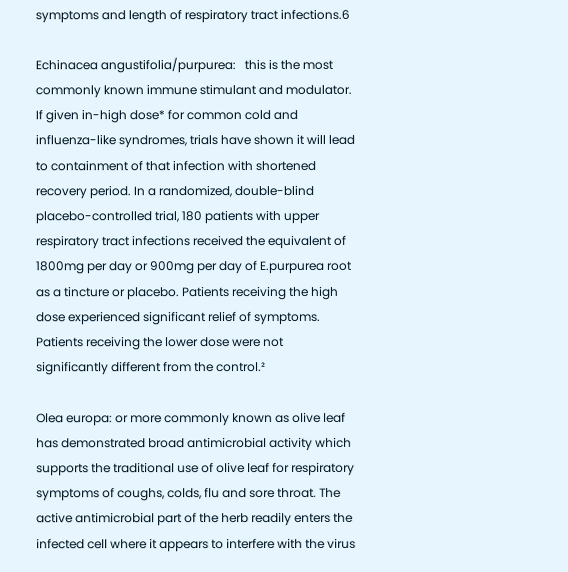symptoms and length of respiratory tract infections.6

Echinacea angustifolia/purpurea:   this is the most commonly known immune stimulant and modulator. If given in-high dose* for common cold and influenza-like syndromes, trials have shown it will lead to containment of that infection with shortened recovery period. In a randomized, double-blind placebo-controlled trial, 180 patients with upper respiratory tract infections received the equivalent of 1800mg per day or 900mg per day of E.purpurea root as a tincture or placebo. Patients receiving the high dose experienced significant relief of symptoms. Patients receiving the lower dose were not significantly different from the control.²

Olea europa: or more commonly known as olive leaf has demonstrated broad antimicrobial activity which supports the traditional use of olive leaf for respiratory symptoms of coughs, colds, flu and sore throat. The active antimicrobial part of the herb readily enters the infected cell where it appears to interfere with the virus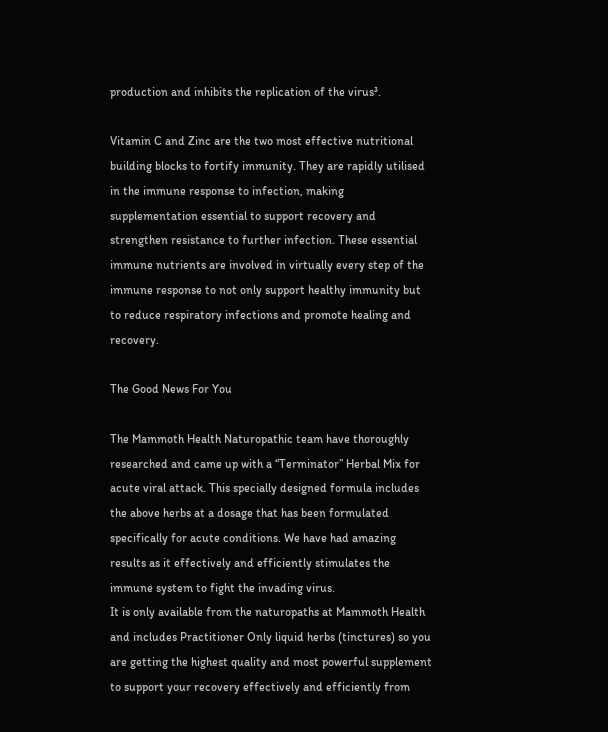production and inhibits the replication of the virus³.

Vitamin C and Zinc are the two most effective nutritional building blocks to fortify immunity. They are rapidly utilised in the immune response to infection, making supplementation essential to support recovery and strengthen resistance to further infection. These essential immune nutrients are involved in virtually every step of the immune response to not only support healthy immunity but to reduce respiratory infections and promote healing and recovery.

The Good News For You

The Mammoth Health Naturopathic team have thoroughly researched and came up with a “Terminator” Herbal Mix for acute viral attack. This specially designed formula includes the above herbs at a dosage that has been formulated specifically for acute conditions. We have had amazing results as it effectively and efficiently stimulates the immune system to fight the invading virus.
It is only available from the naturopaths at Mammoth Health and includes Practitioner Only liquid herbs (tinctures) so you are getting the highest quality and most powerful supplement to support your recovery effectively and efficiently from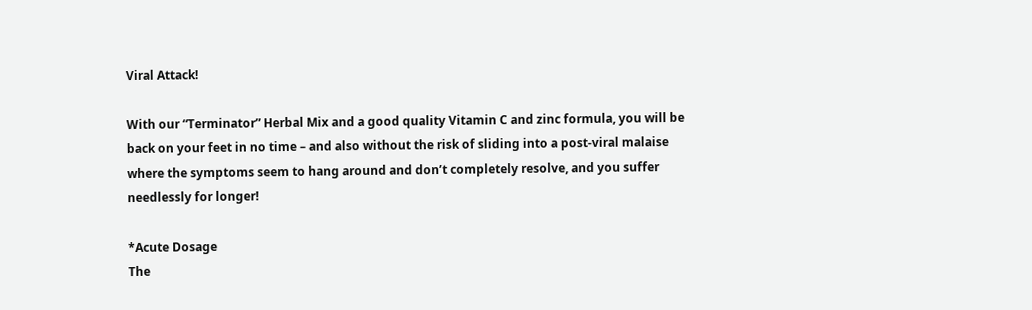Viral Attack!

With our “Terminator” Herbal Mix and a good quality Vitamin C and zinc formula, you will be back on your feet in no time – and also without the risk of sliding into a post-viral malaise where the symptoms seem to hang around and don’t completely resolve, and you suffer needlessly for longer!

*Acute Dosage
The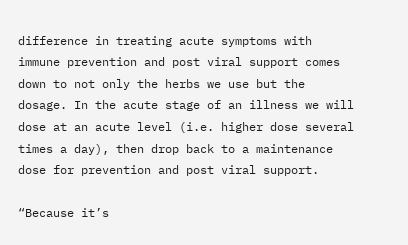difference in treating acute symptoms with immune prevention and post viral support comes down to not only the herbs we use but the dosage. In the acute stage of an illness we will dose at an acute level (i.e. higher dose several times a day), then drop back to a maintenance dose for prevention and post viral support.

“Because it’s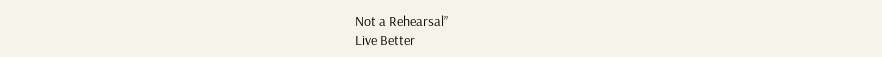Not a Rehearsal”
Live Better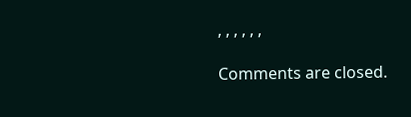, , , , , ,

Comments are closed.